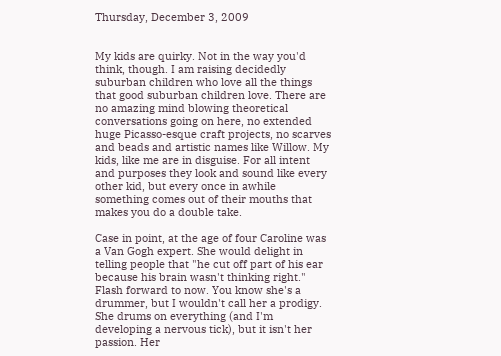Thursday, December 3, 2009


My kids are quirky. Not in the way you'd think, though. I am raising decidedly suburban children who love all the things that good suburban children love. There are no amazing mind blowing theoretical conversations going on here, no extended huge Picasso-esque craft projects, no scarves and beads and artistic names like Willow. My kids, like me are in disguise. For all intent and purposes they look and sound like every other kid, but every once in awhile something comes out of their mouths that makes you do a double take.

Case in point, at the age of four Caroline was a Van Gogh expert. She would delight in telling people that "he cut off part of his ear because his brain wasn't thinking right." Flash forward to now. You know she's a drummer, but I wouldn't call her a prodigy. She drums on everything (and I'm developing a nervous tick), but it isn't her passion. Her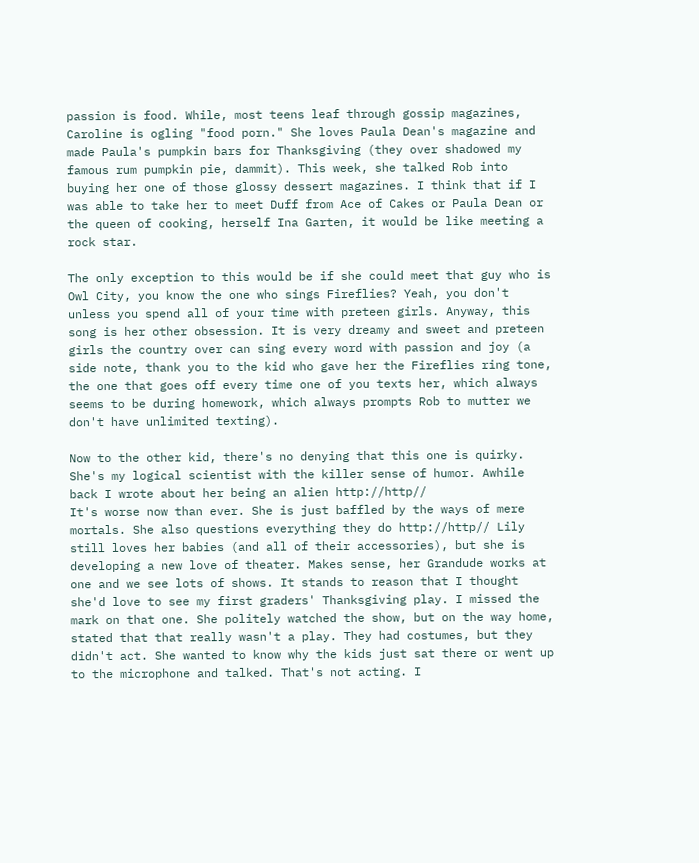passion is food. While, most teens leaf through gossip magazines, Caroline is ogling "food porn." She loves Paula Dean's magazine and made Paula's pumpkin bars for Thanksgiving (they over shadowed my famous rum pumpkin pie, dammit). This week, she talked Rob into buying her one of those glossy dessert magazines. I think that if I was able to take her to meet Duff from Ace of Cakes or Paula Dean or the queen of cooking, herself Ina Garten, it would be like meeting a rock star.

The only exception to this would be if she could meet that guy who is Owl City, you know the one who sings Fireflies? Yeah, you don't unless you spend all of your time with preteen girls. Anyway, this song is her other obsession. It is very dreamy and sweet and preteen girls the country over can sing every word with passion and joy (a side note, thank you to the kid who gave her the Fireflies ring tone, the one that goes off every time one of you texts her, which always seems to be during homework, which always prompts Rob to mutter we don't have unlimited texting).

Now to the other kid, there's no denying that this one is quirky. She's my logical scientist with the killer sense of humor. Awhile back I wrote about her being an alien http://http//
It's worse now than ever. She is just baffled by the ways of mere mortals. She also questions everything they do http://http// Lily still loves her babies (and all of their accessories), but she is developing a new love of theater. Makes sense, her Grandude works at one and we see lots of shows. It stands to reason that I thought she'd love to see my first graders' Thanksgiving play. I missed the mark on that one. She politely watched the show, but on the way home, stated that that really wasn't a play. They had costumes, but they didn't act. She wanted to know why the kids just sat there or went up to the microphone and talked. That's not acting. I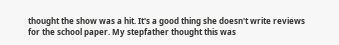thought the show was a hit. It's a good thing she doesn't write reviews for the school paper. My stepfather thought this was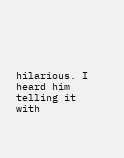hilarious. I heard him telling it with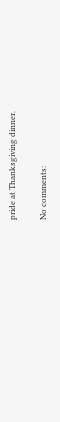pride at Thanksgiving dinner.

No comments: